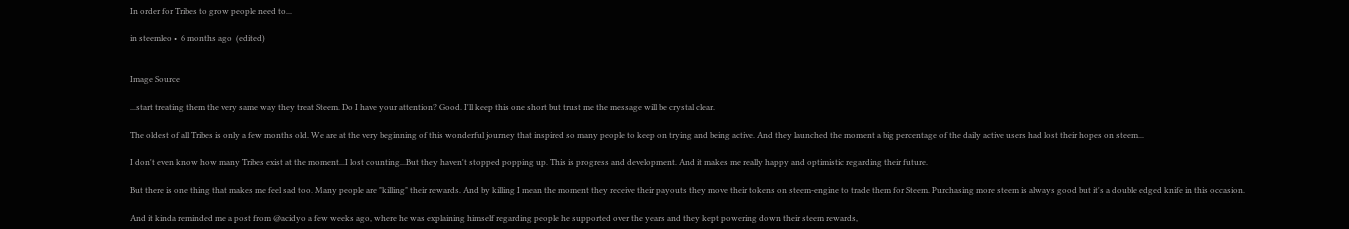In order for Tribes to grow people need to...

in steemleo •  6 months ago  (edited)


Image Source

...start treating them the very same way they treat Steem. Do I have your attention? Good. I'll keep this one short but trust me the message will be crystal clear.

The oldest of all Tribes is only a few months old. We are at the very beginning of this wonderful journey that inspired so many people to keep on trying and being active. And they launched the moment a big percentage of the daily active users had lost their hopes on steem...

I don't even know how many Tribes exist at the moment...I lost counting...But they haven't stopped popping up. This is progress and development. And it makes me really happy and optimistic regarding their future.

But there is one thing that makes me feel sad too. Many people are "killing" their rewards. And by killing I mean the moment they receive their payouts they move their tokens on steem-engine to trade them for Steem. Purchasing more steem is always good but it's a double edged knife in this occasion.

And it kinda reminded me a post from @acidyo a few weeks ago, where he was explaining himself regarding people he supported over the years and they kept powering down their steem rewards,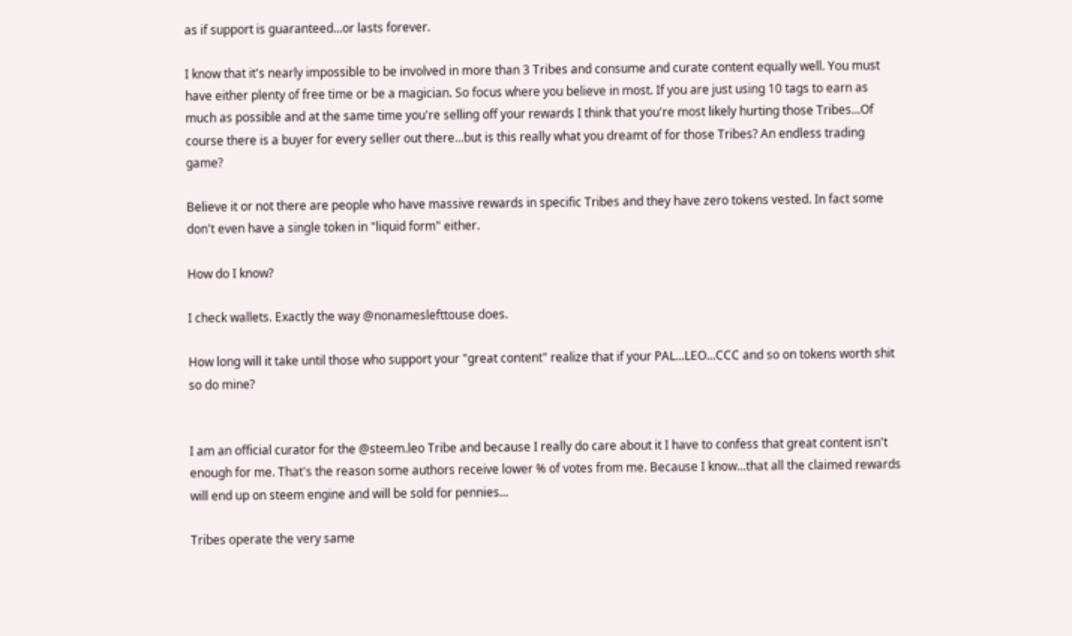as if support is guaranteed...or lasts forever.

I know that it's nearly impossible to be involved in more than 3 Tribes and consume and curate content equally well. You must have either plenty of free time or be a magician. So focus where you believe in most. If you are just using 10 tags to earn as much as possible and at the same time you're selling off your rewards I think that you're most likely hurting those Tribes...Of course there is a buyer for every seller out there...but is this really what you dreamt of for those Tribes? An endless trading game?

Believe it or not there are people who have massive rewards in specific Tribes and they have zero tokens vested. In fact some don't even have a single token in "liquid form" either.

How do I know?

I check wallets. Exactly the way @nonameslefttouse does.

How long will it take until those who support your "great content" realize that if your PAL...LEO...CCC and so on tokens worth shit so do mine?


I am an official curator for the @steem.leo Tribe and because I really do care about it I have to confess that great content isn't enough for me. That's the reason some authors receive lower % of votes from me. Because I know...that all the claimed rewards will end up on steem engine and will be sold for pennies...

Tribes operate the very same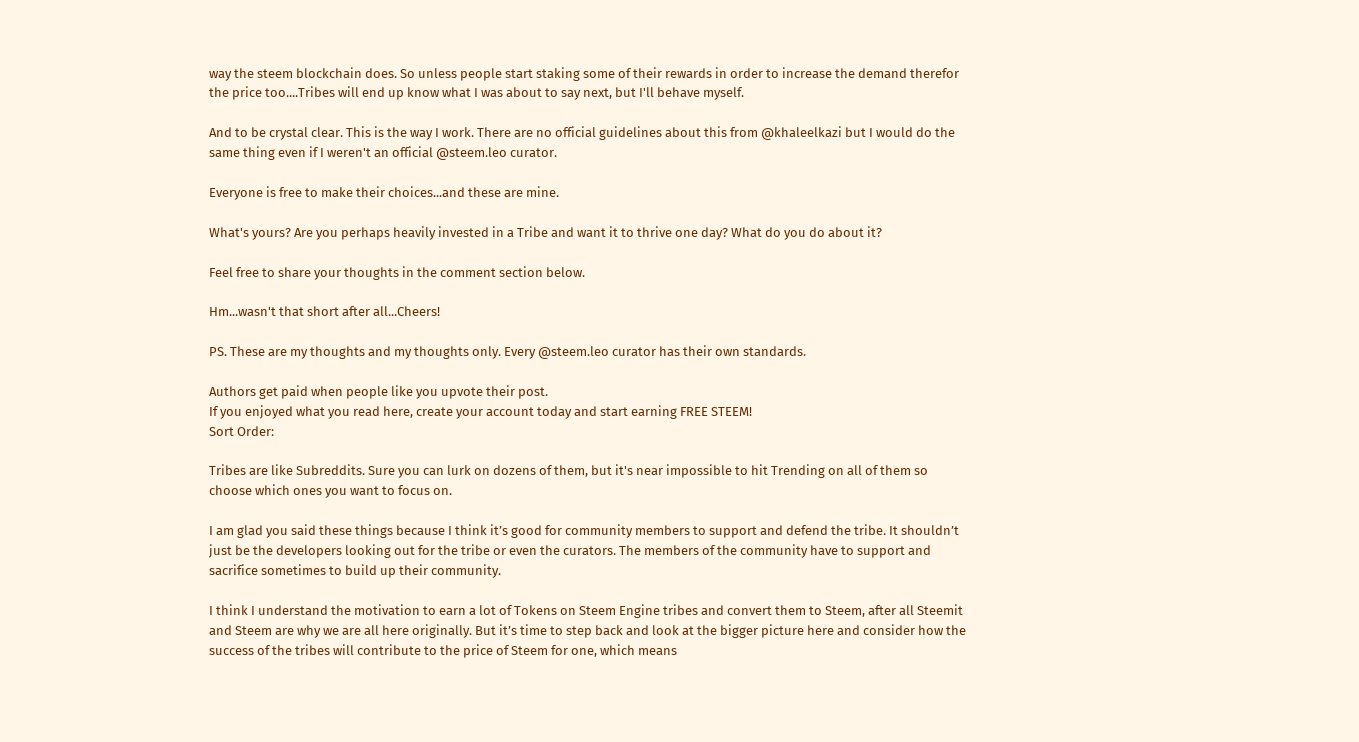way the steem blockchain does. So unless people start staking some of their rewards in order to increase the demand therefor the price too....Tribes will end up know what I was about to say next, but I'll behave myself.

And to be crystal clear. This is the way I work. There are no official guidelines about this from @khaleelkazi but I would do the same thing even if I weren't an official @steem.leo curator.

Everyone is free to make their choices...and these are mine.

What's yours? Are you perhaps heavily invested in a Tribe and want it to thrive one day? What do you do about it?

Feel free to share your thoughts in the comment section below.

Hm...wasn't that short after all...Cheers!

PS. These are my thoughts and my thoughts only. Every @steem.leo curator has their own standards.

Authors get paid when people like you upvote their post.
If you enjoyed what you read here, create your account today and start earning FREE STEEM!
Sort Order:

Tribes are like Subreddits. Sure you can lurk on dozens of them, but it's near impossible to hit Trending on all of them so choose which ones you want to focus on.

I am glad you said these things because I think it’s good for community members to support and defend the tribe. It shouldn’t just be the developers looking out for the tribe or even the curators. The members of the community have to support and sacrifice sometimes to build up their community.

I think I understand the motivation to earn a lot of Tokens on Steem Engine tribes and convert them to Steem, after all Steemit and Steem are why we are all here originally. But it’s time to step back and look at the bigger picture here and consider how the success of the tribes will contribute to the price of Steem for one, which means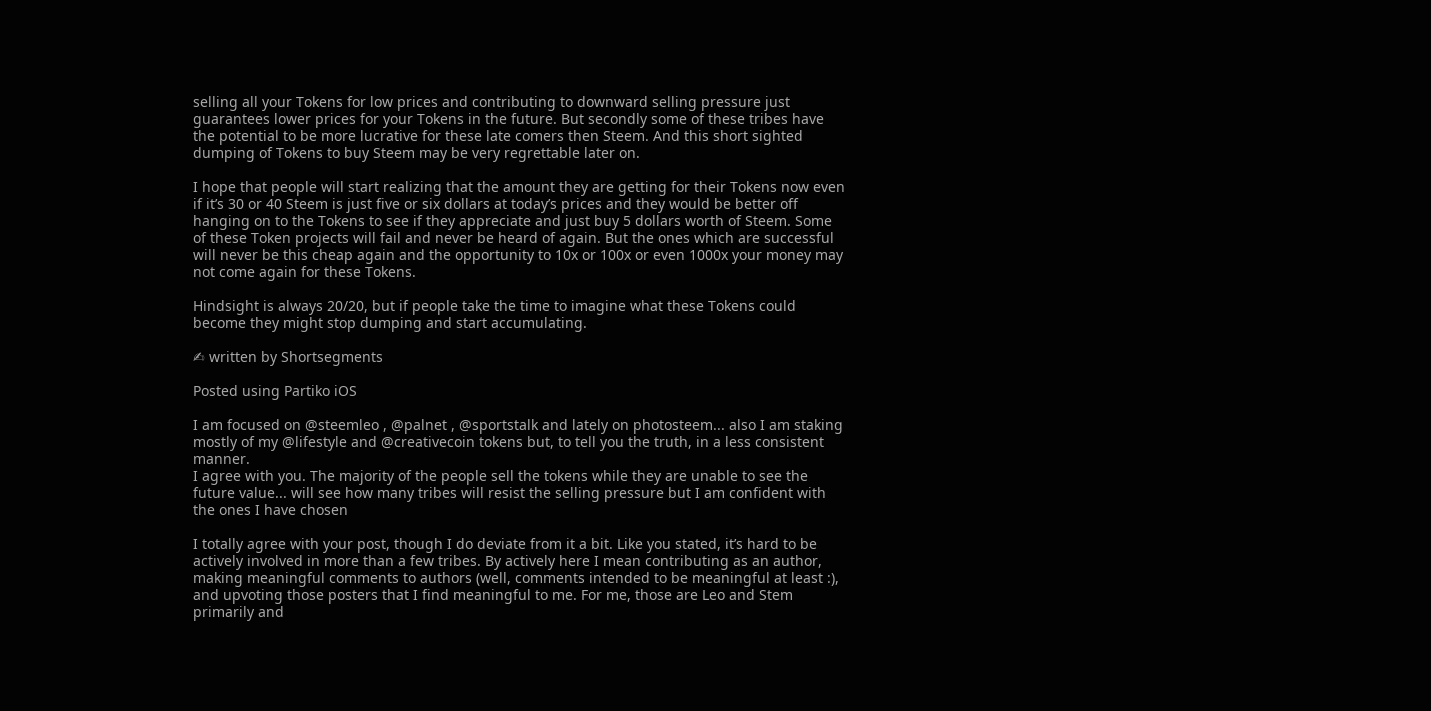selling all your Tokens for low prices and contributing to downward selling pressure just guarantees lower prices for your Tokens in the future. But secondly some of these tribes have the potential to be more lucrative for these late comers then Steem. And this short sighted dumping of Tokens to buy Steem may be very regrettable later on.

I hope that people will start realizing that the amount they are getting for their Tokens now even if it’s 30 or 40 Steem is just five or six dollars at today’s prices and they would be better off hanging on to the Tokens to see if they appreciate and just buy 5 dollars worth of Steem. Some of these Token projects will fail and never be heard of again. But the ones which are successful will never be this cheap again and the opportunity to 10x or 100x or even 1000x your money may not come again for these Tokens.

Hindsight is always 20/20, but if people take the time to imagine what these Tokens could become they might stop dumping and start accumulating.

✍ written by Shortsegments

Posted using Partiko iOS

I am focused on @steemleo , @palnet , @sportstalk and lately on photosteem... also I am staking mostly of my @lifestyle and @creativecoin tokens but, to tell you the truth, in a less consistent manner.
I agree with you. The majority of the people sell the tokens while they are unable to see the future value... will see how many tribes will resist the selling pressure but I am confident with the ones I have chosen

I totally agree with your post, though I do deviate from it a bit. Like you stated, it’s hard to be actively involved in more than a few tribes. By actively here I mean contributing as an author, making meaningful comments to authors (well, comments intended to be meaningful at least :), and upvoting those posters that I find meaningful to me. For me, those are Leo and Stem primarily and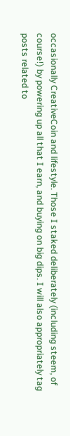occasionally CreativeCoin and lifestyle. Those I staked deliberately (including steem, of course!) by powering up all that I earn, and buying on big dips. I will also appropriately tag posts related to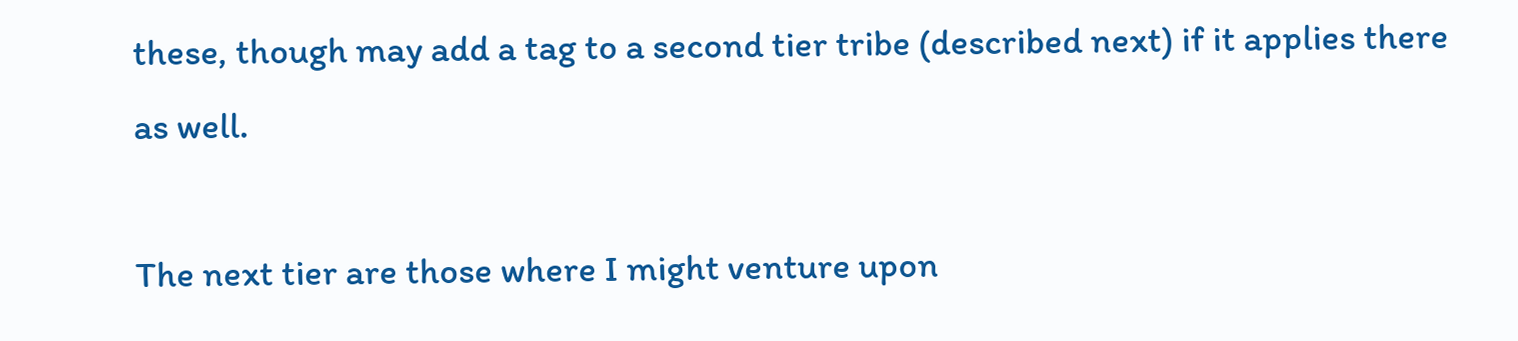these, though may add a tag to a second tier tribe (described next) if it applies there as well.

The next tier are those where I might venture upon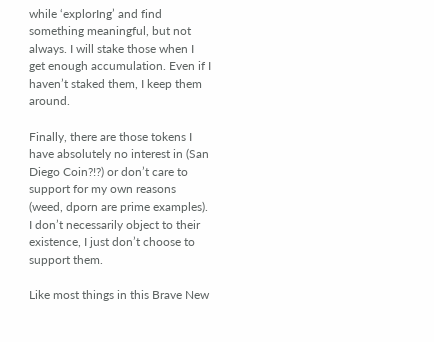while ‘explorIng’ and find something meaningful, but not always. I will stake those when I get enough accumulation. Even if I haven’t staked them, I keep them around.

Finally, there are those tokens I have absolutely no interest in (San Diego Coin?!?) or don’t care to support for my own reasons (weed, dporn are prime examples). I don’t necessarily object to their existence, I just don’t choose to support them.

Like most things in this Brave New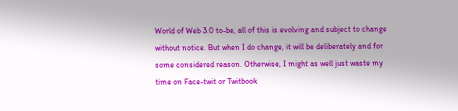World of Web 3.0 to-be, all of this is evolving and subject to change without notice. But when I do change, it will be deliberately and for some considered reason. Otherwise, I might as well just waste my time on Face-twit or Twitbook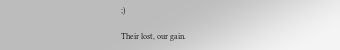;)

Their lost, our gain.